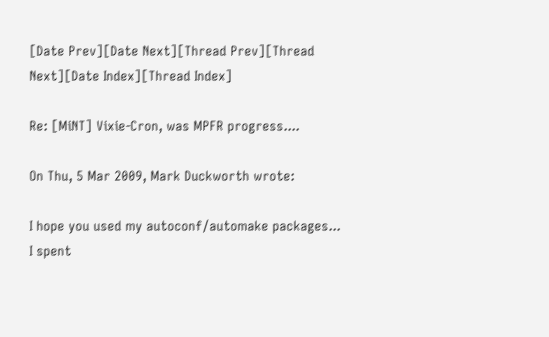[Date Prev][Date Next][Thread Prev][Thread Next][Date Index][Thread Index]

Re: [MiNT] Vixie-Cron, was MPFR progress....

On Thu, 5 Mar 2009, Mark Duckworth wrote:

I hope you used my autoconf/automake packages... I spent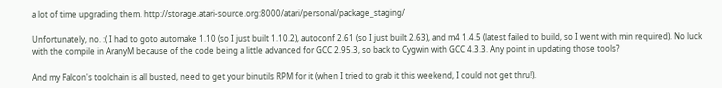a lot of time upgrading them. http://storage.atari-source.org:8000/atari/personal/package_staging/

Unfortunately, no. :( I had to goto automake 1.10 (so I just built 1.10.2), autoconf 2.61 (so I just built 2.63), and m4 1.4.5 (latest failed to build, so I went with min required). No luck with the compile in AranyM because of the code being a little advanced for GCC 2.95.3, so back to Cygwin with GCC 4.3.3. Any point in updating those tools?

And my Falcon's toolchain is all busted, need to get your binutils RPM for it (when I tried to grab it this weekend, I could not get thru!).